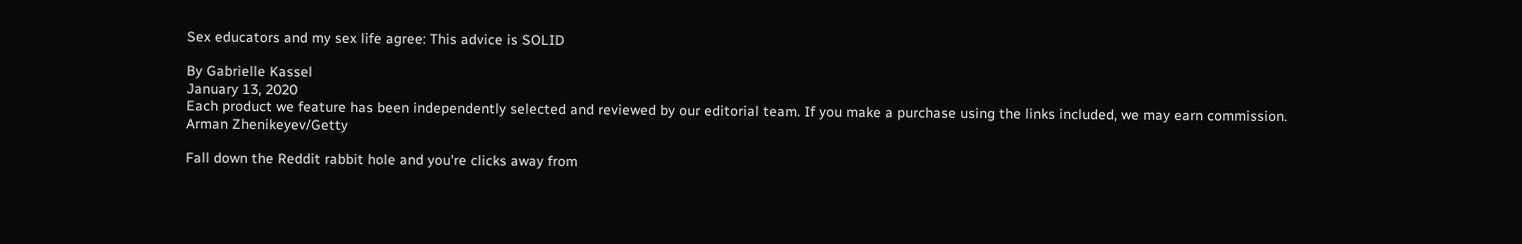Sex educators and my sex life agree: This advice is SOLID

By Gabrielle Kassel
January 13, 2020
Each product we feature has been independently selected and reviewed by our editorial team. If you make a purchase using the links included, we may earn commission.
Arman Zhenikeyev/Getty

Fall down the Reddit rabbit hole and you're clicks away from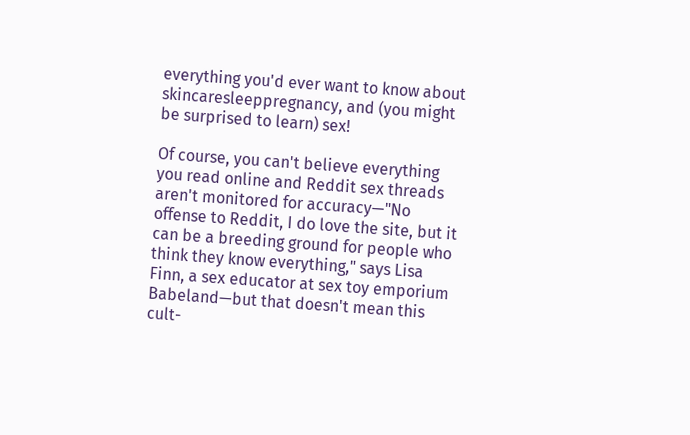everything you'd ever want to know about skincaresleeppregnancy, and (you might be surprised to learn) sex!

Of course, you can't believe everything you read online and Reddit sex threads aren't monitored for accuracy—"No offense to Reddit, I do love the site, but it can be a breeding ground for people who think they know everything," says Lisa Finn, a sex educator at sex toy emporium Babeland—but that doesn't mean this cult-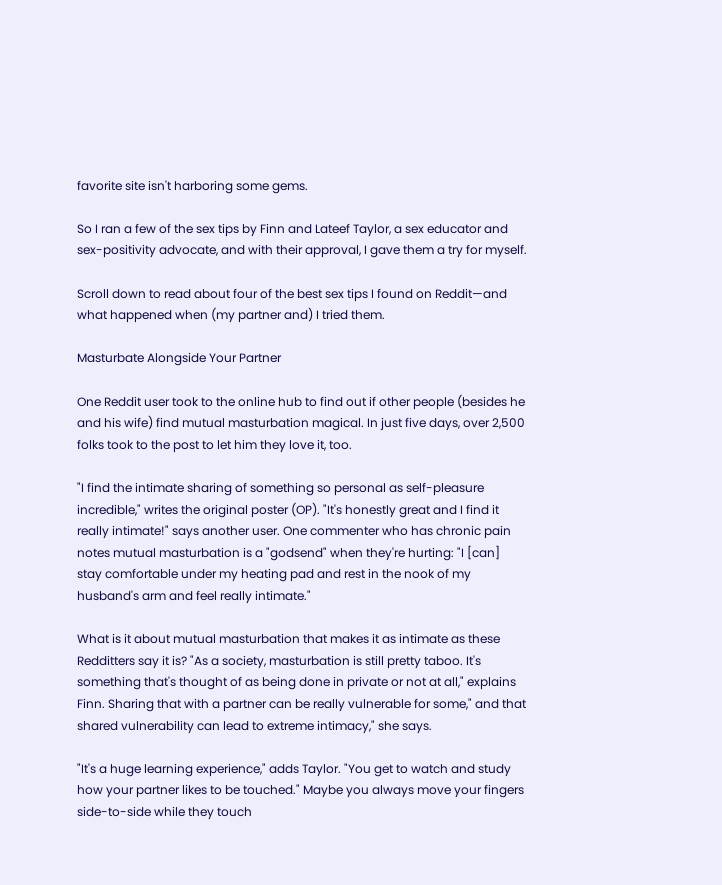favorite site isn't harboring some gems.

So I ran a few of the sex tips by Finn and Lateef Taylor, a sex educator and sex-positivity advocate, and with their approval, I gave them a try for myself.

Scroll down to read about four of the best sex tips I found on Reddit—and what happened when (my partner and) I tried them.

Masturbate Alongside Your Partner

One Reddit user took to the online hub to find out if other people (besides he and his wife) find mutual masturbation magical. In just five days, over 2,500 folks took to the post to let him they love it, too.

"I find the intimate sharing of something so personal as self-pleasure incredible," writes the original poster (OP). "It's honestly great and I find it really intimate!" says another user. One commenter who has chronic pain notes mutual masturbation is a "godsend" when they're hurting: "I [can] stay comfortable under my heating pad and rest in the nook of my husband's arm and feel really intimate."

What is it about mutual masturbation that makes it as intimate as these Redditters say it is? "As a society, masturbation is still pretty taboo. It's something that's thought of as being done in private or not at all," explains Finn. Sharing that with a partner can be really vulnerable for some," and that shared vulnerability can lead to extreme intimacy," she says.

"It's a huge learning experience," adds Taylor. "You get to watch and study how your partner likes to be touched." Maybe you always move your fingers side-to-side while they touch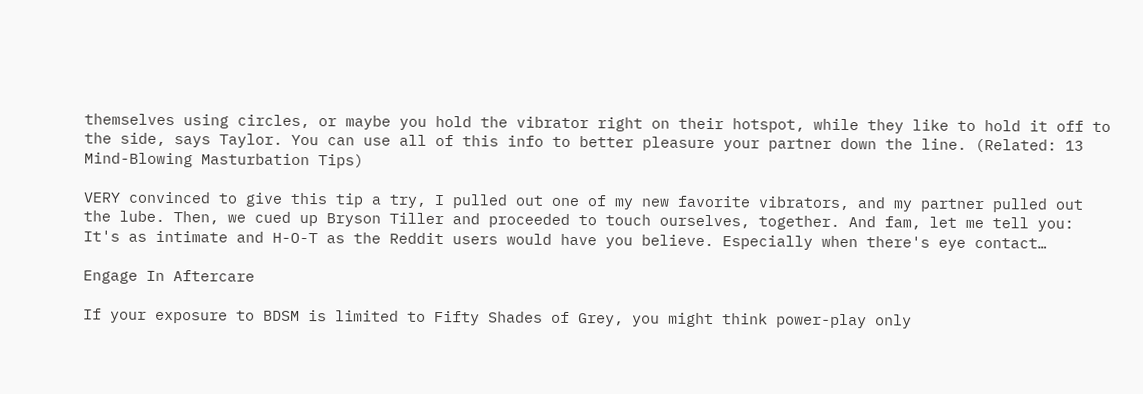themselves using circles, or maybe you hold the vibrator right on their hotspot, while they like to hold it off to the side, says Taylor. You can use all of this info to better pleasure your partner down the line. (Related: 13 Mind-Blowing Masturbation Tips)

VERY convinced to give this tip a try, I pulled out one of my new favorite vibrators, and my partner pulled out the lube. Then, we cued up Bryson Tiller and proceeded to touch ourselves, together. And fam, let me tell you: It's as intimate and H-O-T as the Reddit users would have you believe. Especially when there's eye contact…

Engage In Aftercare

If your exposure to BDSM is limited to Fifty Shades of Grey, you might think power-play only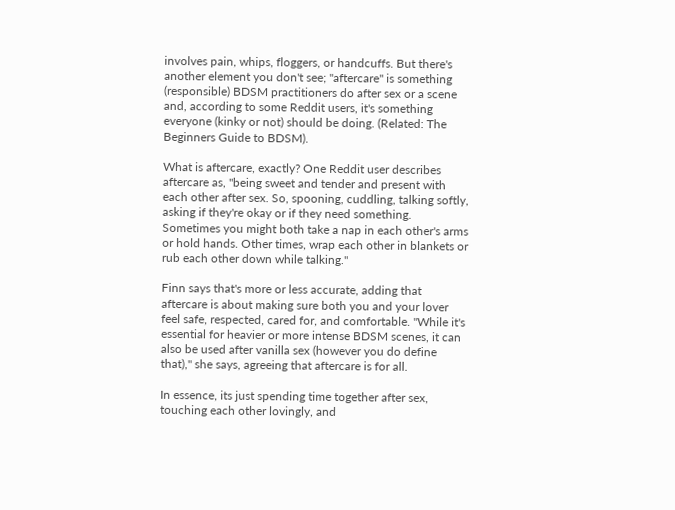involves pain, whips, floggers, or handcuffs. But there's another element you don't see; "aftercare" is something (responsible) BDSM practitioners do after sex or a scene and, according to some Reddit users, it's something everyone (kinky or not) should be doing. (Related: The Beginners Guide to BDSM).

What is aftercare, exactly? One Reddit user describes aftercare as, "being sweet and tender and present with each other after sex. So, spooning, cuddling, talking softly, asking if they're okay or if they need something. Sometimes you might both take a nap in each other's arms or hold hands. Other times, wrap each other in blankets or rub each other down while talking."

Finn says that's more or less accurate, adding that aftercare is about making sure both you and your lover feel safe, respected, cared for, and comfortable. "While it's essential for heavier or more intense BDSM scenes, it can also be used after vanilla sex (however you do define that)," she says, agreeing that aftercare is for all.

In essence, its just spending time together after sex, touching each other lovingly, and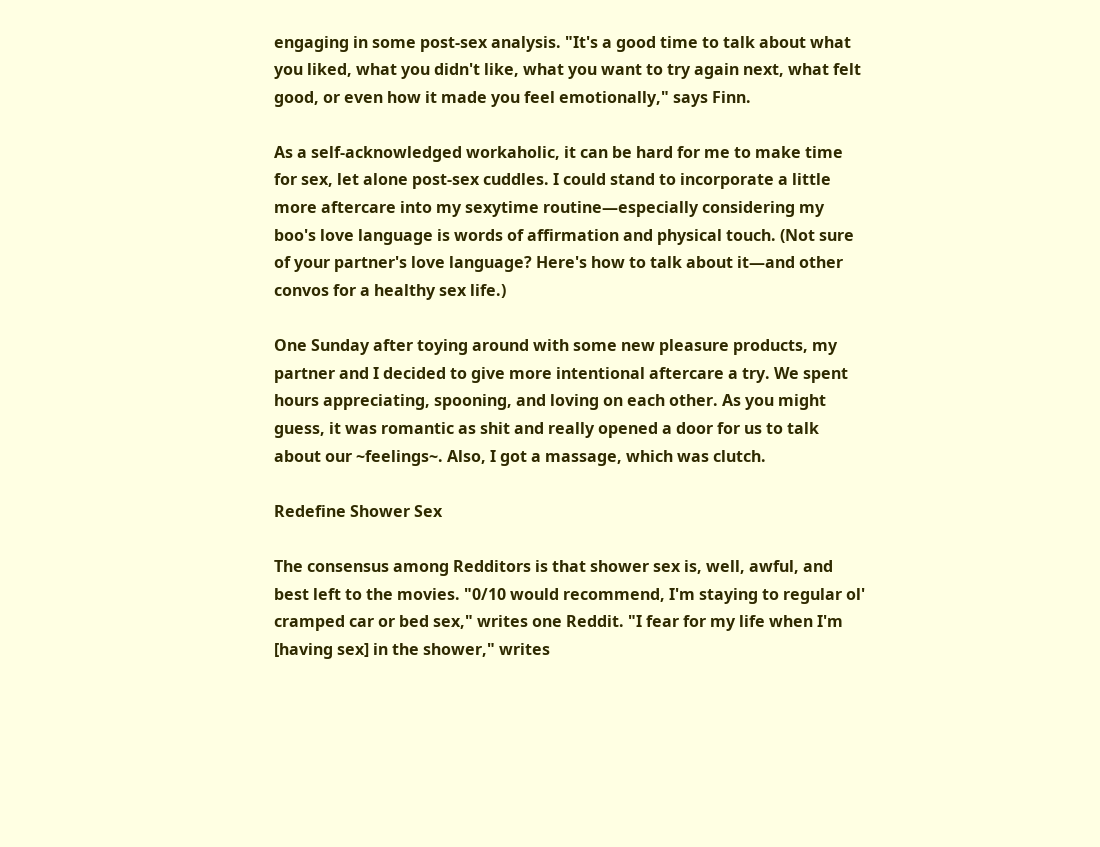engaging in some post-sex analysis. "It's a good time to talk about what you liked, what you didn't like, what you want to try again next, what felt good, or even how it made you feel emotionally," says Finn.

As a self-acknowledged workaholic, it can be hard for me to make time for sex, let alone post-sex cuddles. I could stand to incorporate a little more aftercare into my sexytime routine—especially considering my boo's love language is words of affirmation and physical touch. (Not sure of your partner's love language? Here's how to talk about it—and other convos for a healthy sex life.)

One Sunday after toying around with some new pleasure products, my partner and I decided to give more intentional aftercare a try. We spent hours appreciating, spooning, and loving on each other. As you might guess, it was romantic as shit and really opened a door for us to talk about our ~feelings~. Also, I got a massage, which was clutch.

Redefine Shower Sex

The consensus among Redditors is that shower sex is, well, awful, and best left to the movies. "0/10 would recommend, I'm staying to regular ol' cramped car or bed sex," writes one Reddit. "I fear for my life when I'm [having sex] in the shower," writes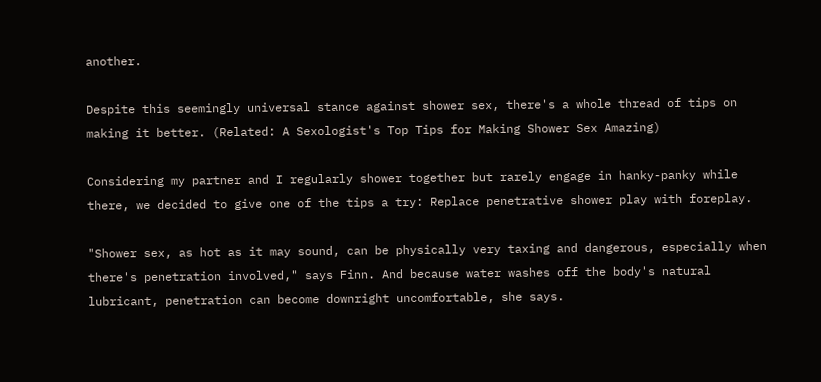another.

Despite this seemingly universal stance against shower sex, there's a whole thread of tips on making it better. (Related: A Sexologist's Top Tips for Making Shower Sex Amazing)

Considering my partner and I regularly shower together but rarely engage in hanky-panky while there, we decided to give one of the tips a try: Replace penetrative shower play with foreplay.

"Shower sex, as hot as it may sound, can be physically very taxing and dangerous, especially when there's penetration involved," says Finn. And because water washes off the body's natural lubricant, penetration can become downright uncomfortable, she says.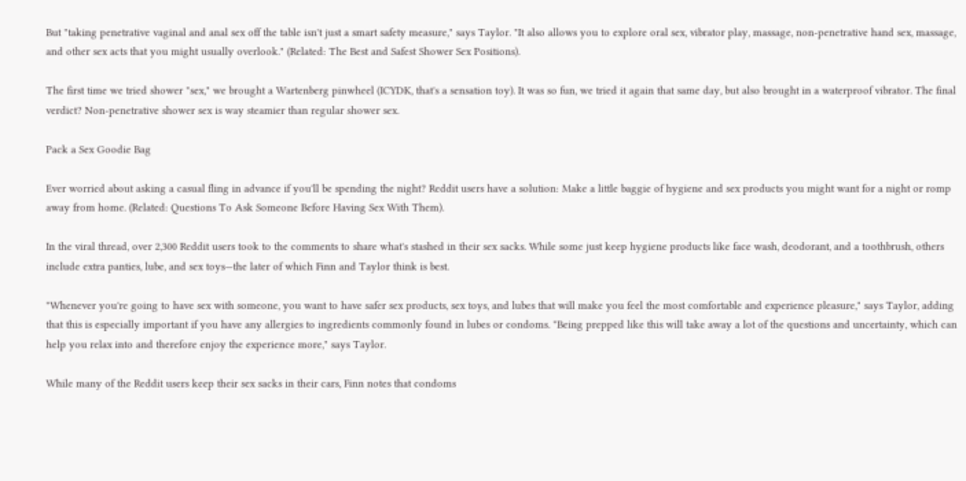But "taking penetrative vaginal and anal sex off the table isn't just a smart safety measure," says Taylor. "It also allows you to explore oral sex, vibrator play, massage, non-penetrative hand sex, massage, and other sex acts that you might usually overlook." (Related: The Best and Safest Shower Sex Positions).

The first time we tried shower "sex," we brought a Wartenberg pinwheel (ICYDK, that's a sensation toy). It was so fun, we tried it again that same day, but also brought in a waterproof vibrator. The final verdict? Non-penetrative shower sex is way steamier than regular shower sex.

Pack a Sex Goodie Bag

Ever worried about asking a casual fling in advance if you'll be spending the night? Reddit users have a solution: Make a little baggie of hygiene and sex products you might want for a night or romp away from home. (Related: Questions To Ask Someone Before Having Sex With Them).

In the viral thread, over 2,300 Reddit users took to the comments to share what's stashed in their sex sacks. While some just keep hygiene products like face wash, deodorant, and a toothbrush, others include extra panties, lube, and sex toys—the later of which Finn and Taylor think is best.

"Whenever you're going to have sex with someone, you want to have safer sex products, sex toys, and lubes that will make you feel the most comfortable and experience pleasure," says Taylor, adding that this is especially important if you have any allergies to ingredients commonly found in lubes or condoms. "Being prepped like this will take away a lot of the questions and uncertainty, which can help you relax into and therefore enjoy the experience more," says Taylor.

While many of the Reddit users keep their sex sacks in their cars, Finn notes that condoms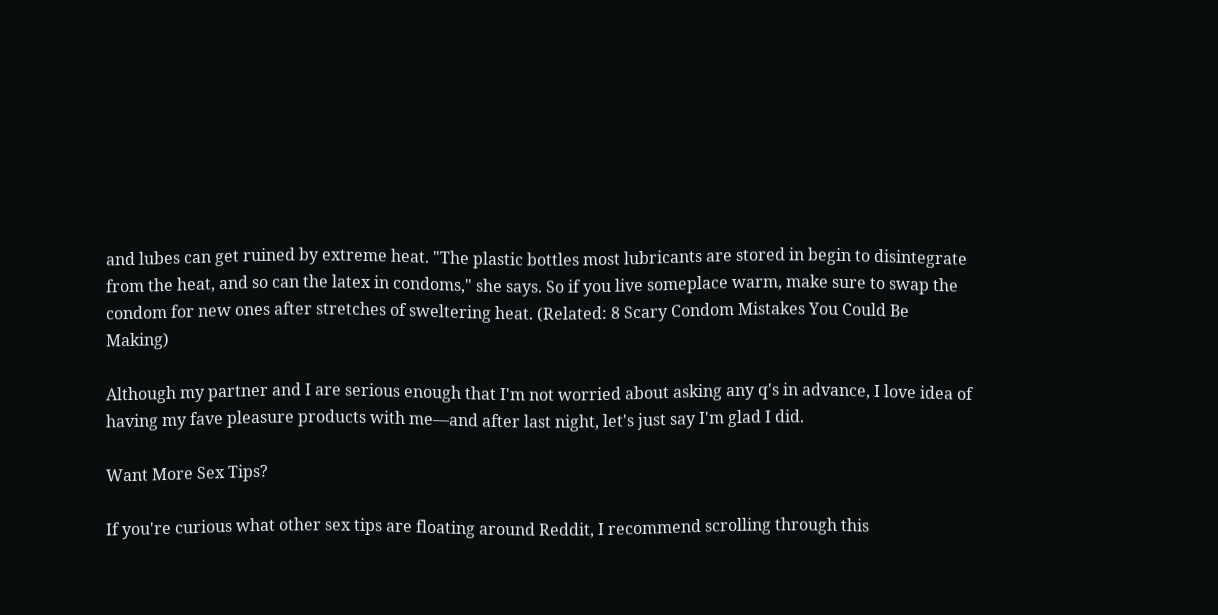and lubes can get ruined by extreme heat. "The plastic bottles most lubricants are stored in begin to disintegrate from the heat, and so can the latex in condoms," she says. So if you live someplace warm, make sure to swap the condom for new ones after stretches of sweltering heat. (Related: 8 Scary Condom Mistakes You Could Be Making)

Although my partner and I are serious enough that I'm not worried about asking any q's in advance, I love idea of having my fave pleasure products with me—and after last night, let's just say I'm glad I did.

Want More Sex Tips?

If you're curious what other sex tips are floating around Reddit, I recommend scrolling through this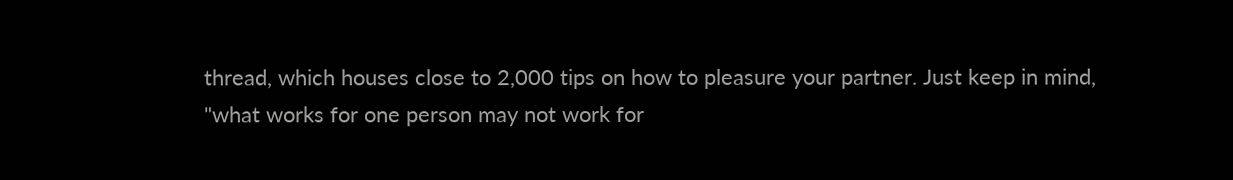thread, which houses close to 2,000 tips on how to pleasure your partner. Just keep in mind, "what works for one person may not work for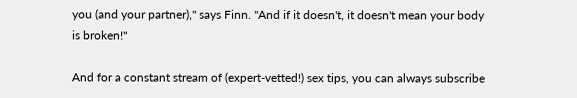you (and your partner)," says Finn. "And if it doesn't, it doesn't mean your body is broken!"

And for a constant stream of (expert-vetted!) sex tips, you can always subscribe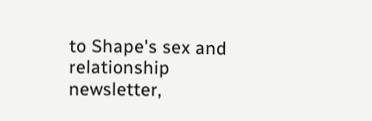to Shape's sex and relationship newsletter,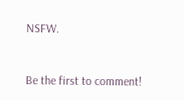NSFW.



Be the first to comment!